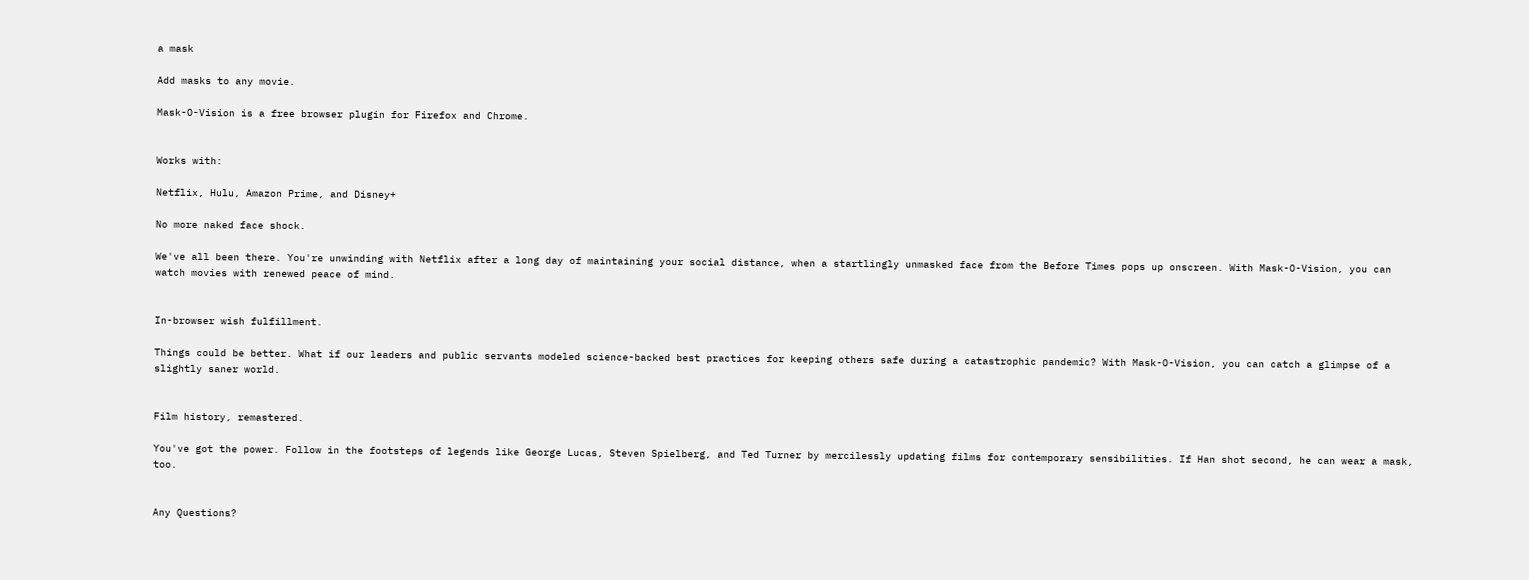a mask

Add masks to any movie.

Mask-O-Vision is a free browser plugin for Firefox and Chrome.


Works with:

Netflix, Hulu, Amazon Prime, and Disney+

No more naked face shock.

We've all been there. You're unwinding with Netflix after a long day of maintaining your social distance, when a startlingly unmasked face from the Before Times pops up onscreen. With Mask-O-Vision, you can watch movies with renewed peace of mind.


In-browser wish fulfillment.

Things could be better. What if our leaders and public servants modeled science-backed best practices for keeping others safe during a catastrophic pandemic? With Mask-O-Vision, you can catch a glimpse of a slightly saner world.


Film history, remastered.

You've got the power. Follow in the footsteps of legends like George Lucas, Steven Spielberg, and Ted Turner by mercilessly updating films for contemporary sensibilities. If Han shot second, he can wear a mask, too.


Any Questions?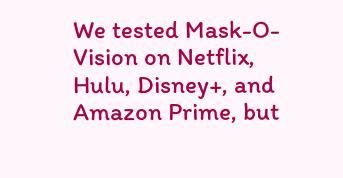We tested Mask-O-Vision on Netflix, Hulu, Disney+, and Amazon Prime, but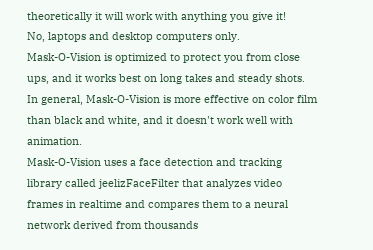theoretically it will work with anything you give it!
No, laptops and desktop computers only.
Mask-O-Vision is optimized to protect you from close ups, and it works best on long takes and steady shots. In general, Mask-O-Vision is more effective on color film than black and white, and it doesn't work well with animation.
Mask-O-Vision uses a face detection and tracking library called jeelizFaceFilter that analyzes video frames in realtime and compares them to a neural network derived from thousands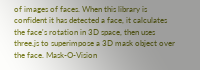of images of faces. When this library is confident it has detected a face, it calculates the face's rotation in 3D space, then uses three.js to superimpose a 3D mask object over the face. Mask-O-Vision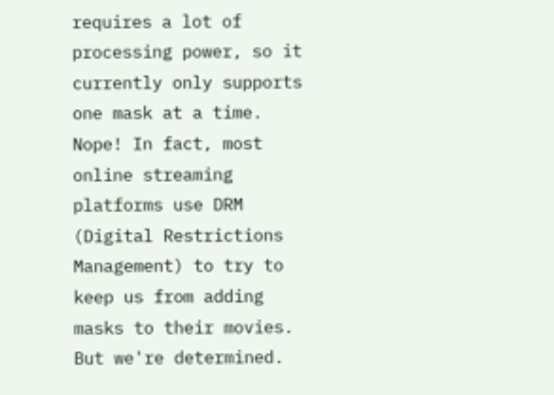requires a lot of processing power, so it currently only supports one mask at a time.
Nope! In fact, most online streaming platforms use DRM (Digital Restrictions Management) to try to keep us from adding masks to their movies. But we're determined.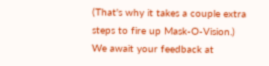(That's why it takes a couple extra steps to fire up Mask-O-Vision.)
We await your feedback at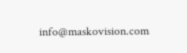info@maskovision.com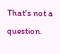That's not a question.